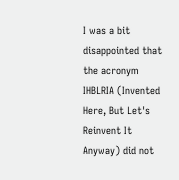I was a bit disappointed that the acronym IHBLRIA (Invented Here, But Let's Reinvent It Anyway) did not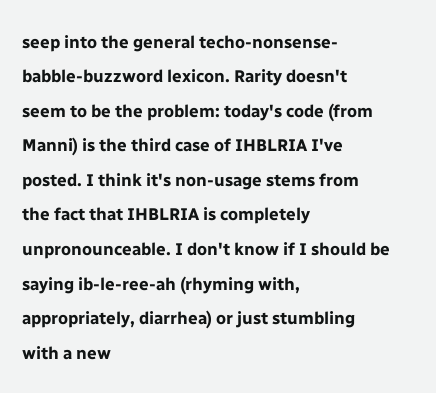seep into the general techo-nonsense-babble-buzzword lexicon. Rarity doesn't seem to be the problem: today's code (from Manni) is the third case of IHBLRIA I've posted. I think it's non-usage stems from the fact that IHBLRIA is completely unpronounceable. I don't know if I should be saying ib-le-ree-ah (rhyming with, appropriately, diarrhea) or just stumbling with a new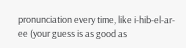pronunciation every time, like i-hib-el-ar-ee (your guess is as good as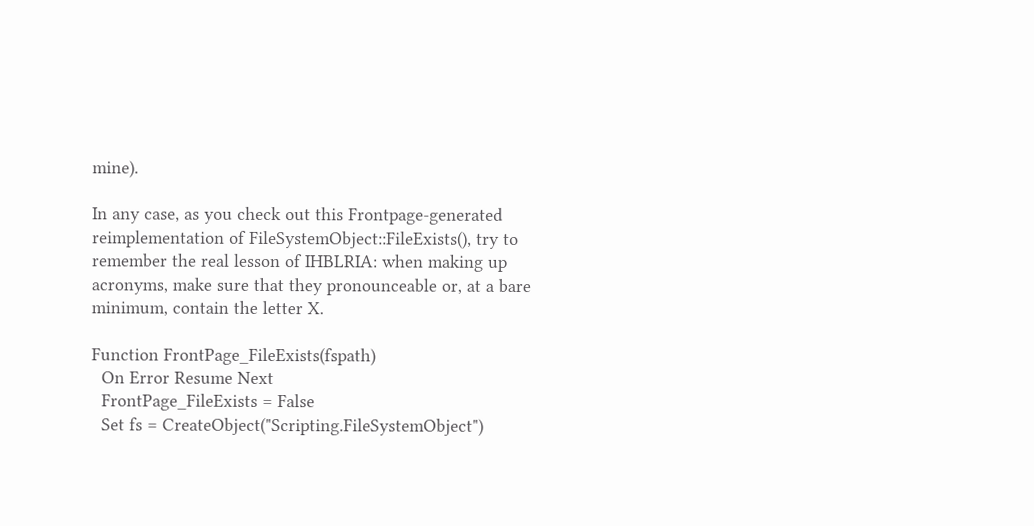mine).

In any case, as you check out this Frontpage-generated reimplementation of FileSystemObject::FileExists(), try to remember the real lesson of IHBLRIA: when making up acronyms, make sure that they pronounceable or, at a bare minimum, contain the letter X.

Function FrontPage_FileExists(fspath)
  On Error Resume Next
  FrontPage_FileExists = False
  Set fs = CreateObject("Scripting.FileSystemObject")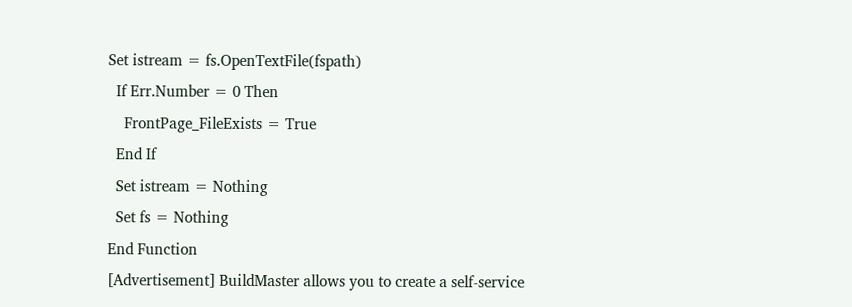Set istream = fs.OpenTextFile(fspath)
  If Err.Number = 0 Then
    FrontPage_FileExists = True
  End If
  Set istream = Nothing
  Set fs = Nothing
End Function
[Advertisement] BuildMaster allows you to create a self-service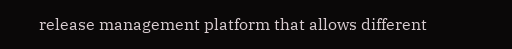release management platform that allows different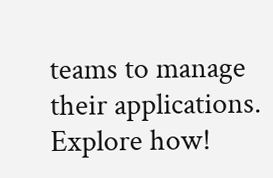teams to manage their applications. Explore how!